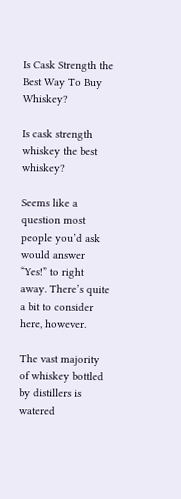Is Cask Strength the Best Way To Buy Whiskey?

Is cask strength whiskey the best whiskey?

Seems like a question most people you’d ask would answer “Yes!” to right away. There’s quite a bit to consider here, however.

The vast majority of whiskey bottled by distillers is watered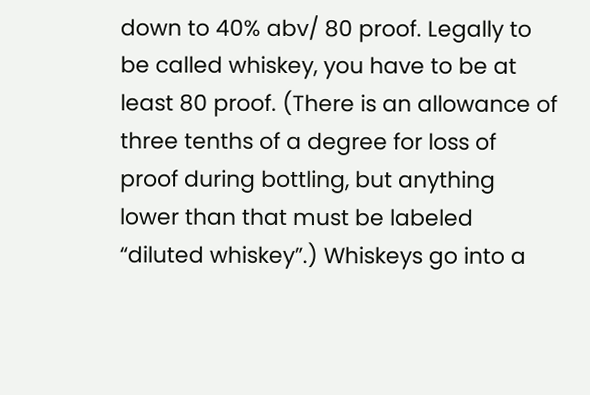down to 40% abv/ 80 proof. Legally to be called whiskey, you have to be at least 80 proof. (There is an allowance of three tenths of a degree for loss of proof during bottling, but anything lower than that must be labeled “diluted whiskey”.) Whiskeys go into a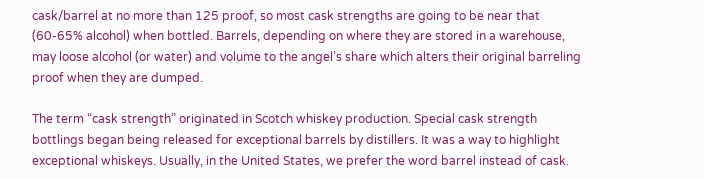cask/barrel at no more than 125 proof, so most cask strengths are going to be near that (60-65% alcohol) when bottled. Barrels, depending on where they are stored in a warehouse, may loose alcohol (or water) and volume to the angel’s share which alters their original barreling proof when they are dumped.

The term “cask strength” originated in Scotch whiskey production. Special cask strength bottlings began being released for exceptional barrels by distillers. It was a way to highlight exceptional whiskeys. Usually, in the United States, we prefer the word barrel instead of cask.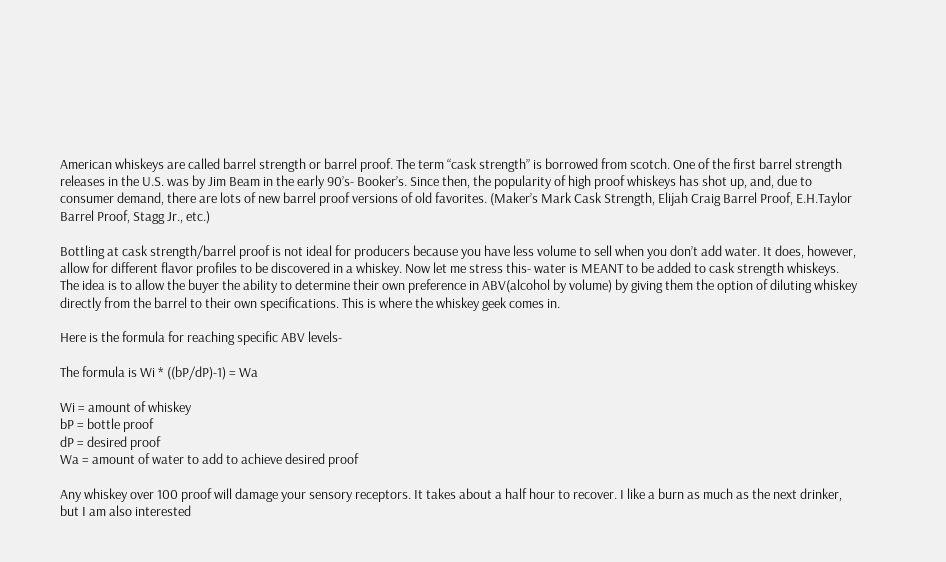American whiskeys are called barrel strength or barrel proof. The term “cask strength” is borrowed from scotch. One of the first barrel strength releases in the U.S. was by Jim Beam in the early 90’s- Booker’s. Since then, the popularity of high proof whiskeys has shot up, and, due to consumer demand, there are lots of new barrel proof versions of old favorites. (Maker’s Mark Cask Strength, Elijah Craig Barrel Proof, E.H.Taylor Barrel Proof, Stagg Jr., etc.)

Bottling at cask strength/barrel proof is not ideal for producers because you have less volume to sell when you don’t add water. It does, however, allow for different flavor profiles to be discovered in a whiskey. Now let me stress this- water is MEANT to be added to cask strength whiskeys. The idea is to allow the buyer the ability to determine their own preference in ABV(alcohol by volume) by giving them the option of diluting whiskey directly from the barrel to their own specifications. This is where the whiskey geek comes in.

Here is the formula for reaching specific ABV levels-

The formula is Wi * ((bP/dP)-1) = Wa

Wi = amount of whiskey
bP = bottle proof
dP = desired proof
Wa = amount of water to add to achieve desired proof

Any whiskey over 100 proof will damage your sensory receptors. It takes about a half hour to recover. I like a burn as much as the next drinker, but I am also interested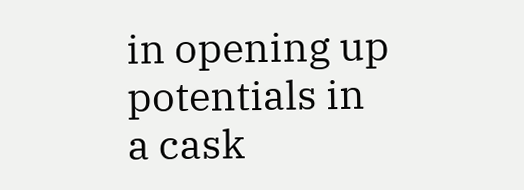in opening up potentials in a cask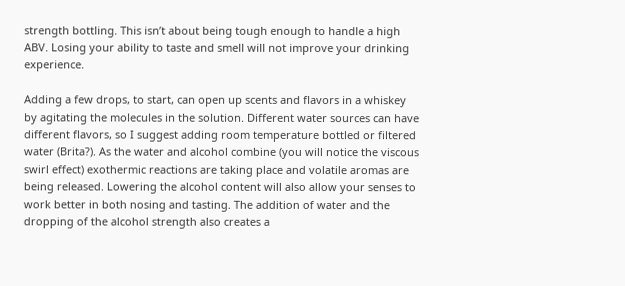strength bottling. This isn’t about being tough enough to handle a high ABV. Losing your ability to taste and smell will not improve your drinking experience.

Adding a few drops, to start, can open up scents and flavors in a whiskey by agitating the molecules in the solution. Different water sources can have different flavors, so I suggest adding room temperature bottled or filtered water (Brita?). As the water and alcohol combine (you will notice the viscous swirl effect) exothermic reactions are taking place and volatile aromas are being released. Lowering the alcohol content will also allow your senses to work better in both nosing and tasting. The addition of water and the dropping of the alcohol strength also creates a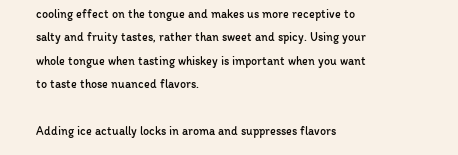cooling effect on the tongue and makes us more receptive to salty and fruity tastes, rather than sweet and spicy. Using your whole tongue when tasting whiskey is important when you want to taste those nuanced flavors.

Adding ice actually locks in aroma and suppresses flavors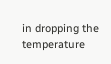in dropping the temperature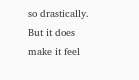so drastically. But it does make it feel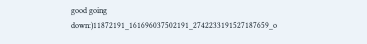good going down:)11872191_161696037502191_2742233191527187659_o